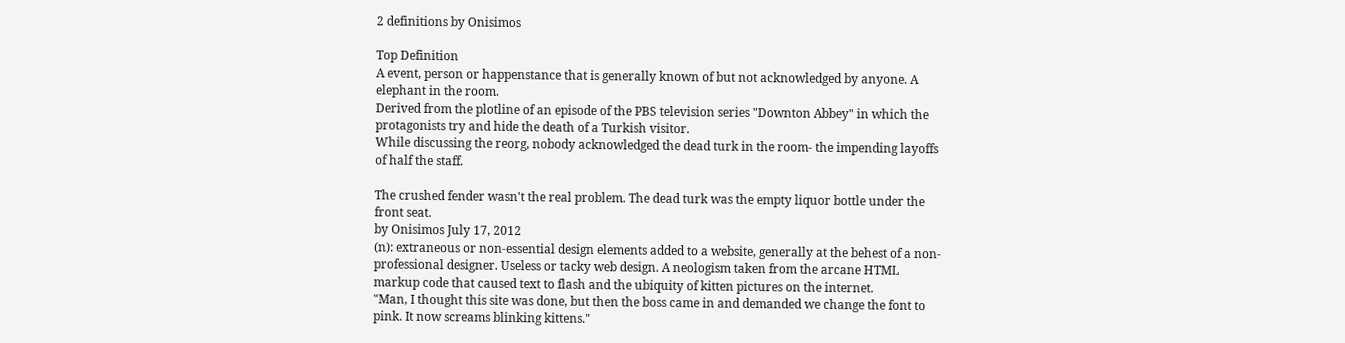2 definitions by Onisimos

Top Definition
A event, person or happenstance that is generally known of but not acknowledged by anyone. A elephant in the room.
Derived from the plotline of an episode of the PBS television series "Downton Abbey" in which the protagonists try and hide the death of a Turkish visitor.
While discussing the reorg, nobody acknowledged the dead turk in the room- the impending layoffs of half the staff.

The crushed fender wasn't the real problem. The dead turk was the empty liquor bottle under the front seat.
by Onisimos July 17, 2012
(n): extraneous or non-essential design elements added to a website, generally at the behest of a non-professional designer. Useless or tacky web design. A neologism taken from the arcane HTML markup code that caused text to flash and the ubiquity of kitten pictures on the internet.
"Man, I thought this site was done, but then the boss came in and demanded we change the font to pink. It now screams blinking kittens."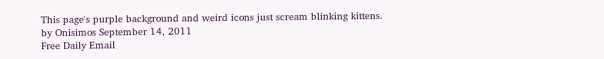This page's purple background and weird icons just scream blinking kittens.
by Onisimos September 14, 2011
Free Daily Email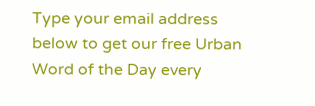Type your email address below to get our free Urban Word of the Day every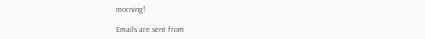morning!

Emails are sent from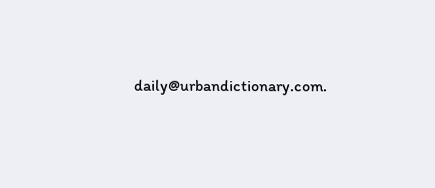daily@urbandictionary.com.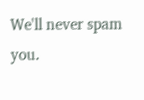We'll never spam you.